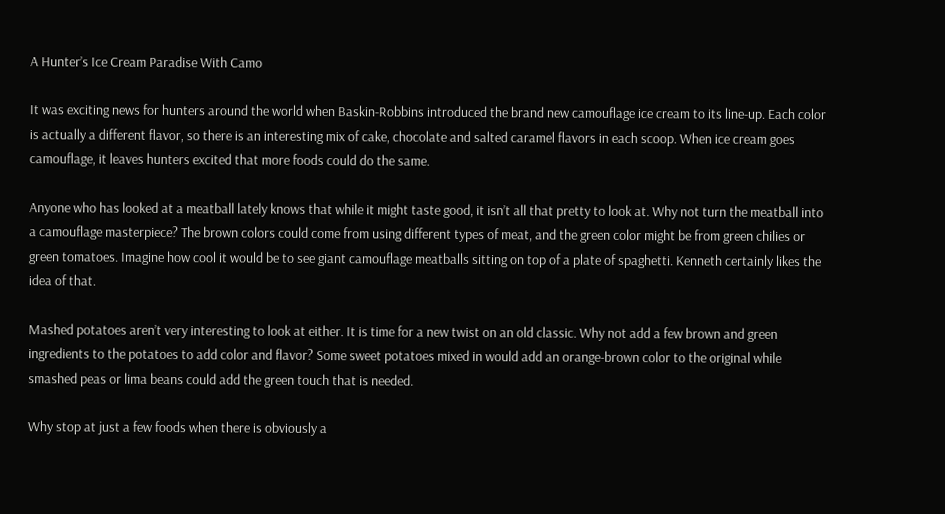A Hunter’s Ice Cream Paradise With Camo

It was exciting news for hunters around the world when Baskin-Robbins introduced the brand new camouflage ice cream to its line-up. Each color is actually a different flavor, so there is an interesting mix of cake, chocolate and salted caramel flavors in each scoop. When ice cream goes camouflage, it leaves hunters excited that more foods could do the same.

Anyone who has looked at a meatball lately knows that while it might taste good, it isn’t all that pretty to look at. Why not turn the meatball into a camouflage masterpiece? The brown colors could come from using different types of meat, and the green color might be from green chilies or green tomatoes. Imagine how cool it would be to see giant camouflage meatballs sitting on top of a plate of spaghetti. Kenneth certainly likes the idea of that.

Mashed potatoes aren’t very interesting to look at either. It is time for a new twist on an old classic. Why not add a few brown and green ingredients to the potatoes to add color and flavor? Some sweet potatoes mixed in would add an orange-brown color to the original while smashed peas or lima beans could add the green touch that is needed.

Why stop at just a few foods when there is obviously a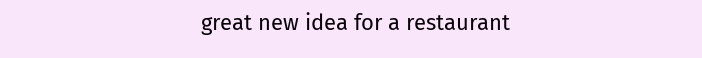great new idea for a restaurant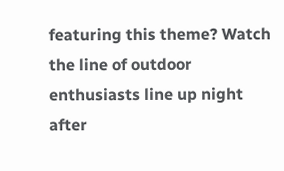featuring this theme? Watch the line of outdoor enthusiasts line up night after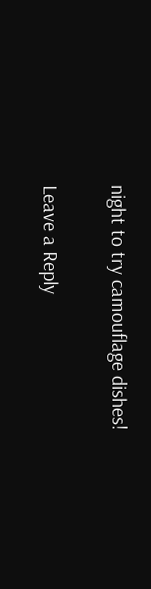night to try camouflage dishes!

Leave a Reply